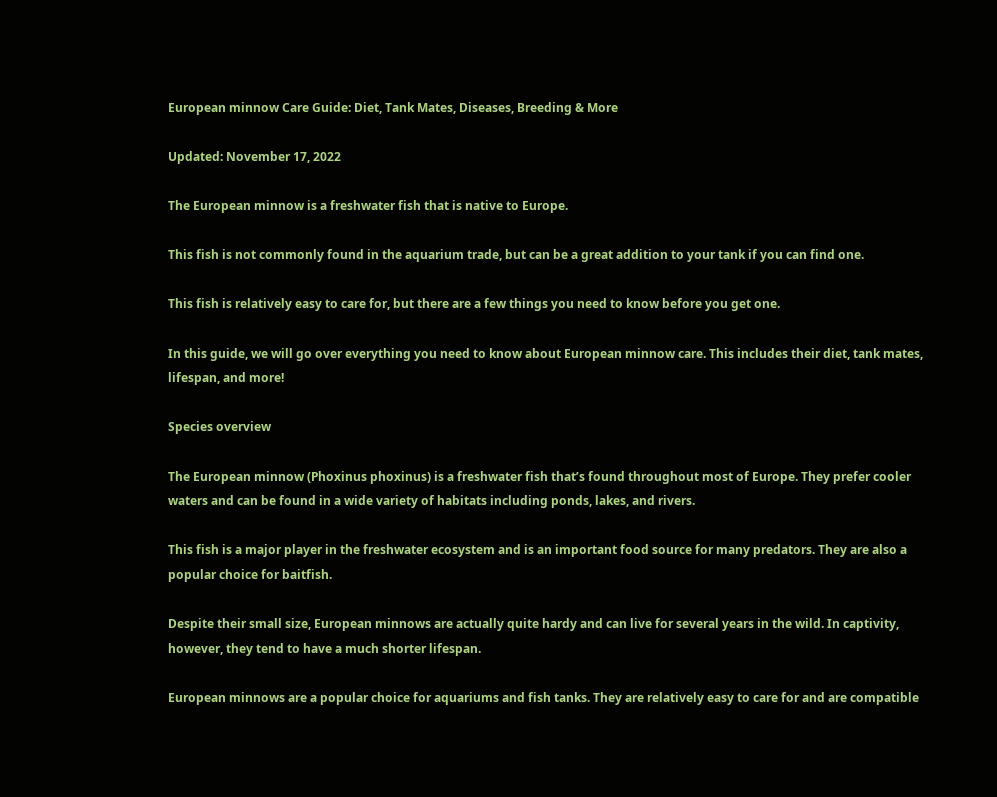European minnow Care Guide: Diet, Tank Mates, Diseases, Breeding & More

Updated: November 17, 2022

The European minnow is a freshwater fish that is native to Europe.

This fish is not commonly found in the aquarium trade, but can be a great addition to your tank if you can find one.

This fish is relatively easy to care for, but there are a few things you need to know before you get one.

In this guide, we will go over everything you need to know about European minnow care. This includes their diet, tank mates, lifespan, and more!

Species overview

The European minnow (Phoxinus phoxinus) is a freshwater fish that’s found throughout most of Europe. They prefer cooler waters and can be found in a wide variety of habitats including ponds, lakes, and rivers.

This fish is a major player in the freshwater ecosystem and is an important food source for many predators. They are also a popular choice for baitfish.

Despite their small size, European minnows are actually quite hardy and can live for several years in the wild. In captivity, however, they tend to have a much shorter lifespan.

European minnows are a popular choice for aquariums and fish tanks. They are relatively easy to care for and are compatible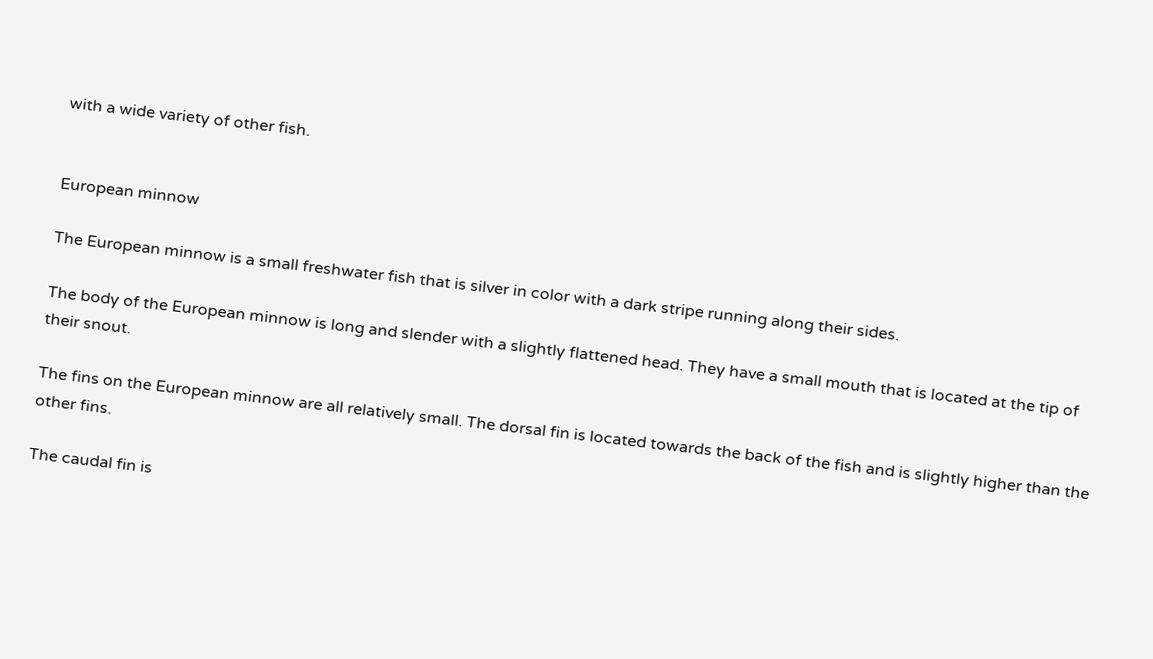with a wide variety of other fish.


European minnow

The European minnow is a small freshwater fish that is silver in color with a dark stripe running along their sides.

The body of the European minnow is long and slender with a slightly flattened head. They have a small mouth that is located at the tip of their snout.

The fins on the European minnow are all relatively small. The dorsal fin is located towards the back of the fish and is slightly higher than the other fins.

The caudal fin is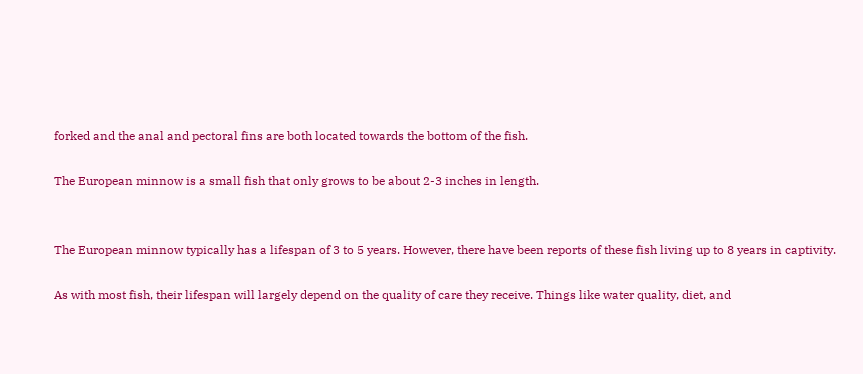forked and the anal and pectoral fins are both located towards the bottom of the fish.

The European minnow is a small fish that only grows to be about 2-3 inches in length.


The European minnow typically has a lifespan of 3 to 5 years. However, there have been reports of these fish living up to 8 years in captivity.

As with most fish, their lifespan will largely depend on the quality of care they receive. Things like water quality, diet, and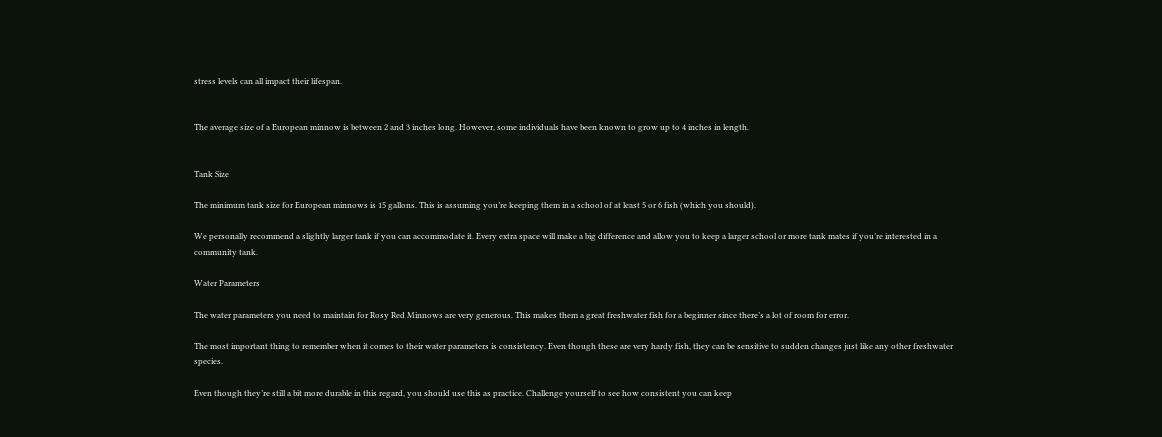stress levels can all impact their lifespan.


The average size of a European minnow is between 2 and 3 inches long. However, some individuals have been known to grow up to 4 inches in length.


Tank Size

The minimum tank size for European minnows is 15 gallons. This is assuming you’re keeping them in a school of at least 5 or 6 fish (which you should).

We personally recommend a slightly larger tank if you can accommodate it. Every extra space will make a big difference and allow you to keep a larger school or more tank mates if you’re interested in a community tank.

Water Parameters

The water parameters you need to maintain for Rosy Red Minnows are very generous. This makes them a great freshwater fish for a beginner since there’s a lot of room for error.

The most important thing to remember when it comes to their water parameters is consistency. Even though these are very hardy fish, they can be sensitive to sudden changes just like any other freshwater species.

Even though they’re still a bit more durable in this regard, you should use this as practice. Challenge yourself to see how consistent you can keep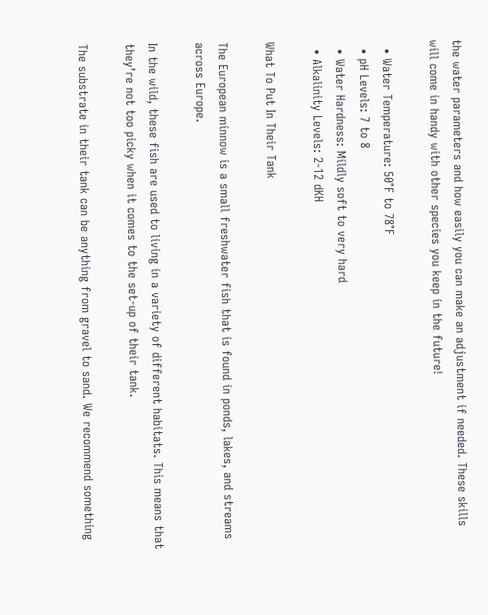the water parameters and how easily you can make an adjustment if needed. These skills will come in handy with other species you keep in the future!

  • Water Temperature: 50°F to 78°F
  • pH Levels: 7 to 8
  • Water Hardness: Mildly soft to very hard
  • Alkalinity Levels: 2-12 dKH

What To Put In Their Tank

The European minnow is a small freshwater fish that is found in ponds, lakes, and streams across Europe.

In the wild, these fish are used to living in a variety of different habitats. This means that they’re not too picky when it comes to the set-up of their tank.

The substrate in their tank can be anything from gravel to sand. We recommend something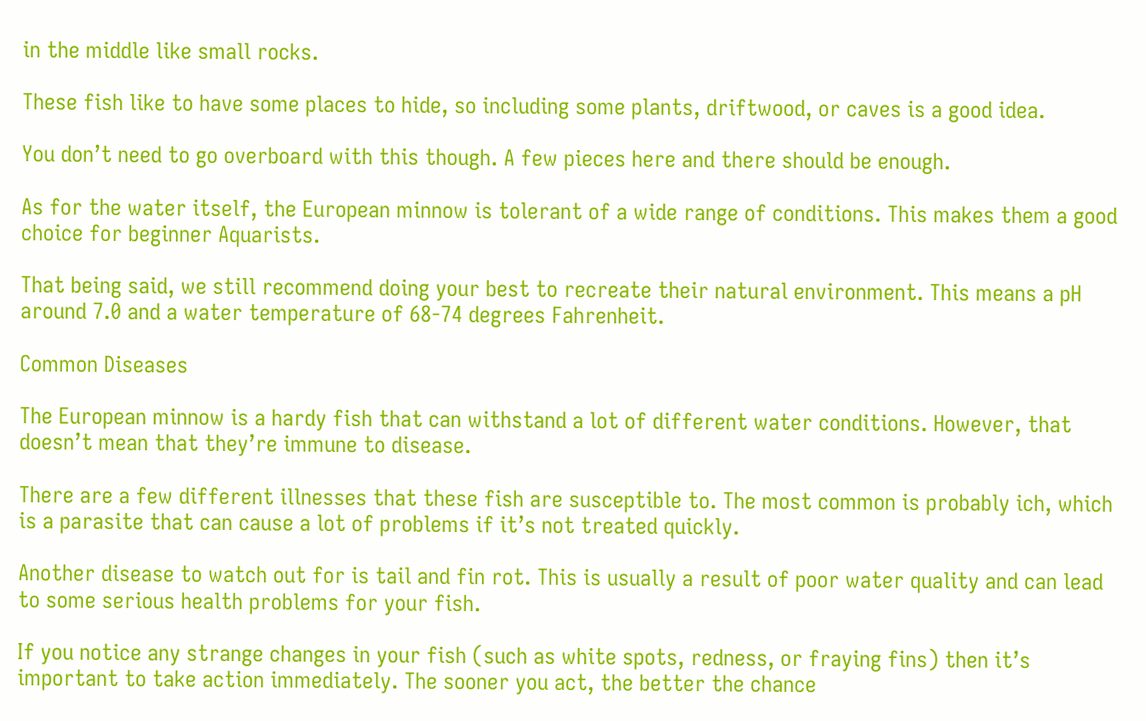in the middle like small rocks.

These fish like to have some places to hide, so including some plants, driftwood, or caves is a good idea.

You don’t need to go overboard with this though. A few pieces here and there should be enough.

As for the water itself, the European minnow is tolerant of a wide range of conditions. This makes them a good choice for beginner Aquarists.

That being said, we still recommend doing your best to recreate their natural environment. This means a pH around 7.0 and a water temperature of 68-74 degrees Fahrenheit.

Common Diseases

The European minnow is a hardy fish that can withstand a lot of different water conditions. However, that doesn’t mean that they’re immune to disease.

There are a few different illnesses that these fish are susceptible to. The most common is probably ich, which is a parasite that can cause a lot of problems if it’s not treated quickly.

Another disease to watch out for is tail and fin rot. This is usually a result of poor water quality and can lead to some serious health problems for your fish.

If you notice any strange changes in your fish (such as white spots, redness, or fraying fins) then it’s important to take action immediately. The sooner you act, the better the chance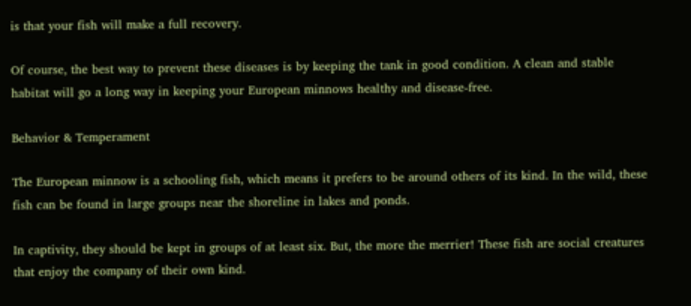is that your fish will make a full recovery.

Of course, the best way to prevent these diseases is by keeping the tank in good condition. A clean and stable habitat will go a long way in keeping your European minnows healthy and disease-free.

Behavior & Temperament

The European minnow is a schooling fish, which means it prefers to be around others of its kind. In the wild, these fish can be found in large groups near the shoreline in lakes and ponds.

In captivity, they should be kept in groups of at least six. But, the more the merrier! These fish are social creatures that enjoy the company of their own kind.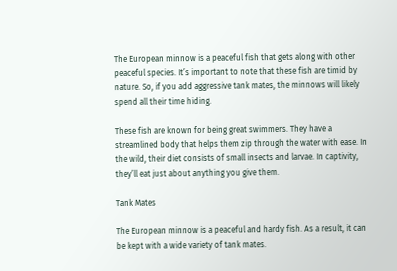The European minnow is a peaceful fish that gets along with other peaceful species. It’s important to note that these fish are timid by nature. So, if you add aggressive tank mates, the minnows will likely spend all their time hiding.

These fish are known for being great swimmers. They have a streamlined body that helps them zip through the water with ease. In the wild, their diet consists of small insects and larvae. In captivity, they’ll eat just about anything you give them.

Tank Mates

The European minnow is a peaceful and hardy fish. As a result, it can be kept with a wide variety of tank mates.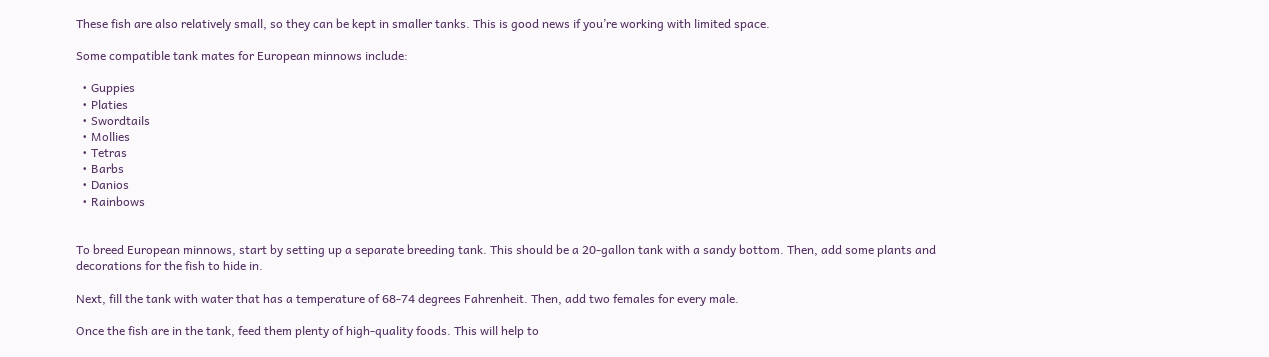These fish are also relatively small, so they can be kept in smaller tanks. This is good news if you’re working with limited space.

Some compatible tank mates for European minnows include:

  • Guppies
  • Platies
  • Swordtails
  • Mollies
  • Tetras
  • Barbs
  • Danios
  • Rainbows


To breed European minnows, start by setting up a separate breeding tank. This should be a 20-gallon tank with a sandy bottom. Then, add some plants and decorations for the fish to hide in.

Next, fill the tank with water that has a temperature of 68-74 degrees Fahrenheit. Then, add two females for every male.

Once the fish are in the tank, feed them plenty of high-quality foods. This will help to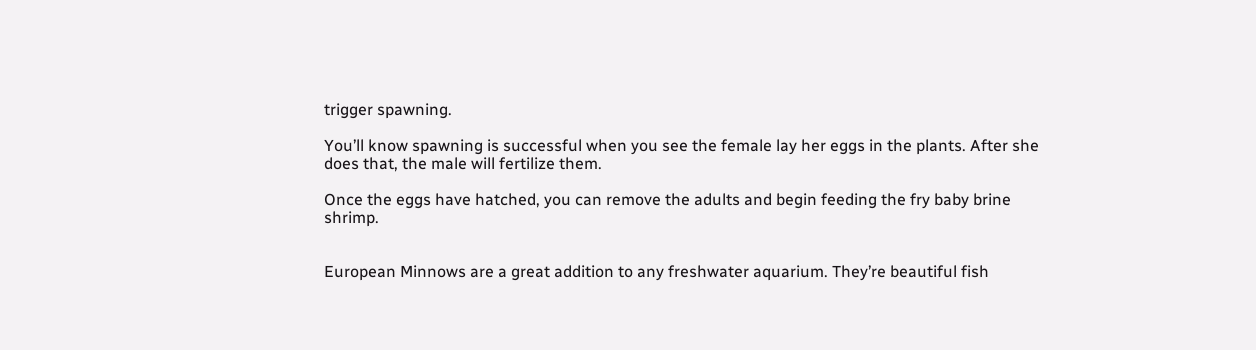trigger spawning.

You’ll know spawning is successful when you see the female lay her eggs in the plants. After she does that, the male will fertilize them.

Once the eggs have hatched, you can remove the adults and begin feeding the fry baby brine shrimp.


European Minnows are a great addition to any freshwater aquarium. They’re beautiful fish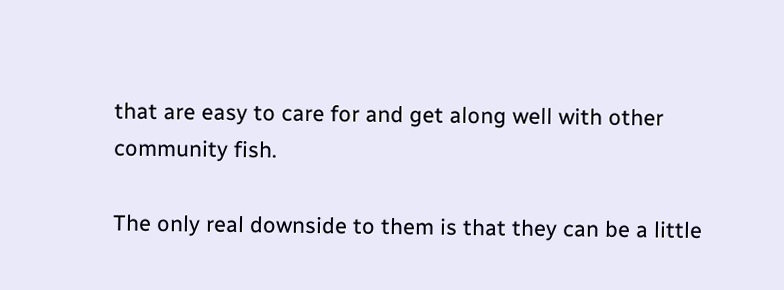that are easy to care for and get along well with other community fish.

The only real downside to them is that they can be a little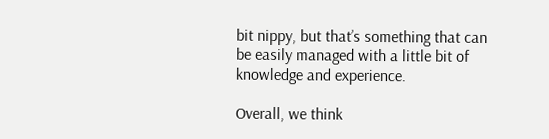bit nippy, but that’s something that can be easily managed with a little bit of knowledge and experience.

Overall, we think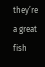they’re a great fish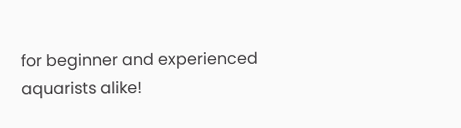for beginner and experienced aquarists alike!